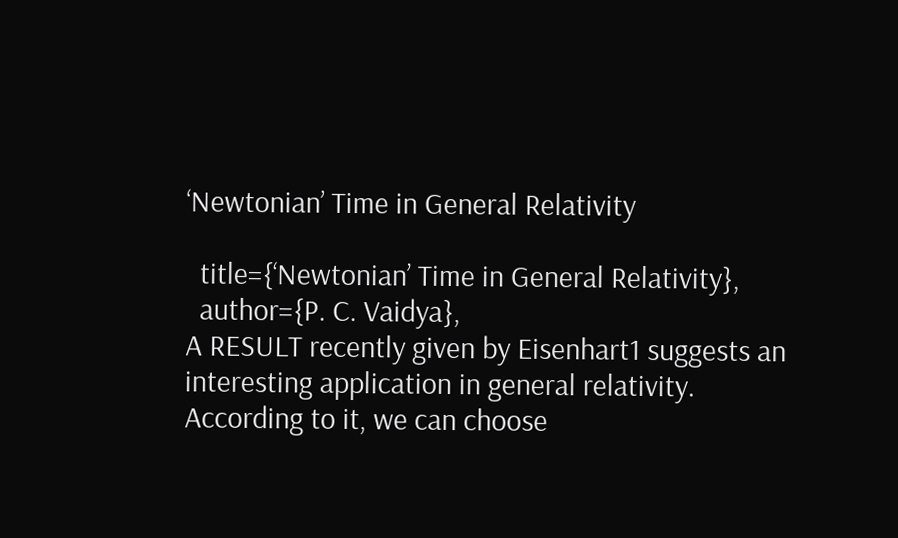‘Newtonian’ Time in General Relativity

  title={‘Newtonian’ Time in General Relativity},
  author={P. C. Vaidya},
A RESULT recently given by Eisenhart1 suggests an interesting application in general relativity. According to it, we can choose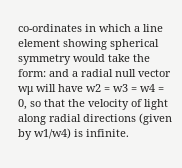co-ordinates in which a line element showing spherical symmetry would take the form: and a radial null vector wμ will have w2 = w3 = w4 = 0, so that the velocity of light along radial directions (given by w1/w4) is infinite.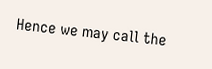Hence we may call the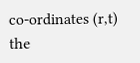co-ordinates (r,t) the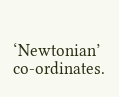‘Newtonian’ co-ordinates.